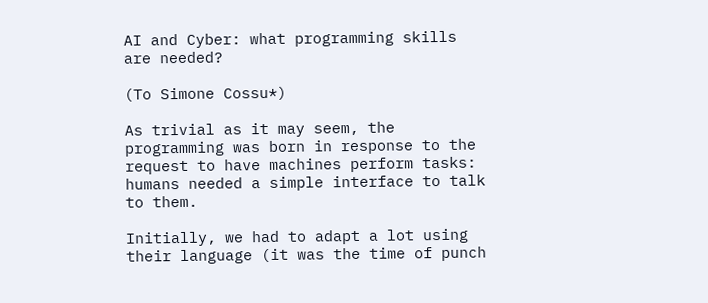AI and Cyber: what programming skills are needed?

(To Simone Cossu*)

As trivial as it may seem, the programming was born in response to the request to have machines perform tasks: humans needed a simple interface to talk to them.

Initially, we had to adapt a lot using their language (it was the time of punch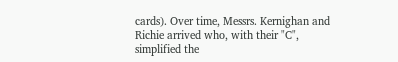cards). Over time, Messrs. Kernighan and Richie arrived who, with their "C", simplified the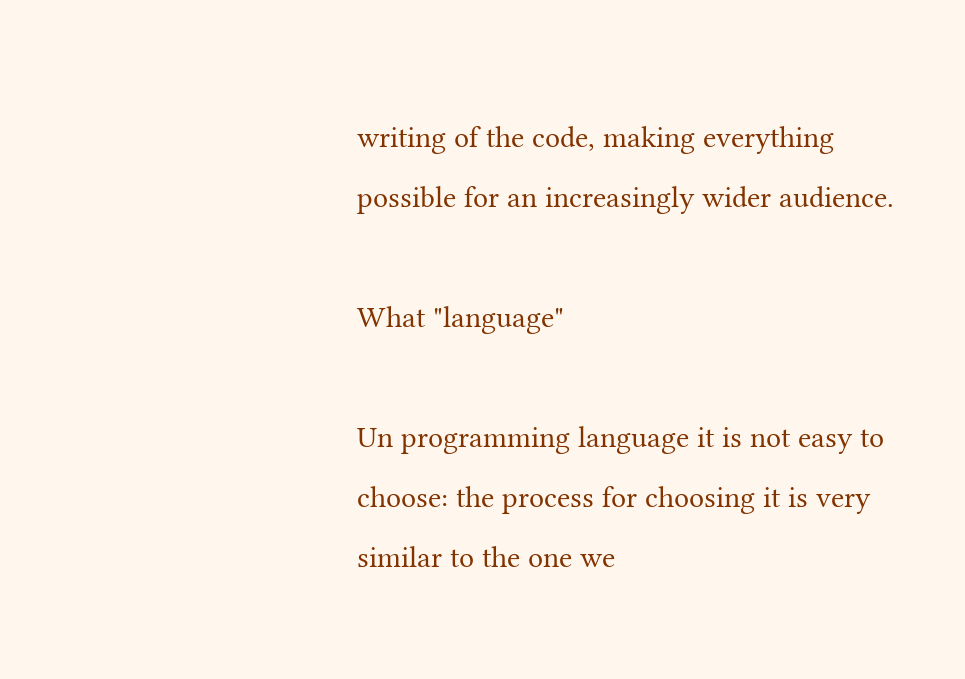writing of the code, making everything possible for an increasingly wider audience.

What "language"

Un programming language it is not easy to choose: the process for choosing it is very similar to the one we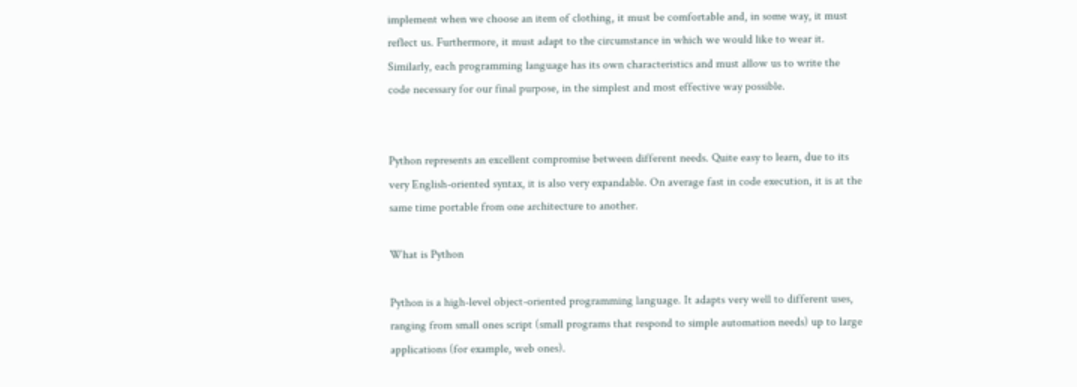implement when we choose an item of clothing, it must be comfortable and, in some way, it must reflect us. Furthermore, it must adapt to the circumstance in which we would like to wear it. Similarly, each programming language has its own characteristics and must allow us to write the code necessary for our final purpose, in the simplest and most effective way possible.


Python represents an excellent compromise between different needs. Quite easy to learn, due to its very English-oriented syntax, it is also very expandable. On average fast in code execution, it is at the same time portable from one architecture to another.

What is Python

Python is a high-level object-oriented programming language. It adapts very well to different uses, ranging from small ones script (small programs that respond to simple automation needs) up to large applications (for example, web ones).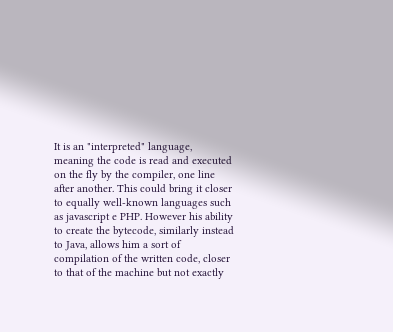It is an "interpreted" language, meaning the code is read and executed on the fly by the compiler, one line after another. This could bring it closer to equally well-known languages such as javascript e PHP. However his ability to create the bytecode, similarly instead to Java, allows him a sort of compilation of the written code, closer to that of the machine but not exactly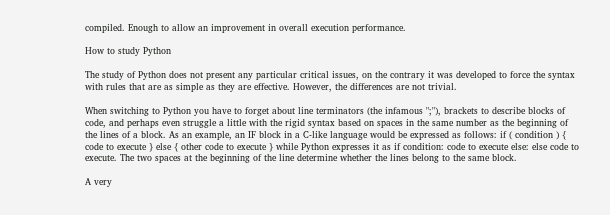compiled. Enough to allow an improvement in overall execution performance.

How to study Python

The study of Python does not present any particular critical issues, on the contrary it was developed to force the syntax with rules that are as simple as they are effective. However, the differences are not trivial.

When switching to Python you have to forget about line terminators (the infamous ";"), brackets to describe blocks of code, and perhaps even struggle a little with the rigid syntax based on spaces in the same number as the beginning of the lines of a block. As an example, an IF block in a C-like language would be expressed as follows: if ( condition ) { code to execute } else { other code to execute } while Python expresses it as if condition: code to execute else: else code to execute. The two spaces at the beginning of the line determine whether the lines belong to the same block.

A very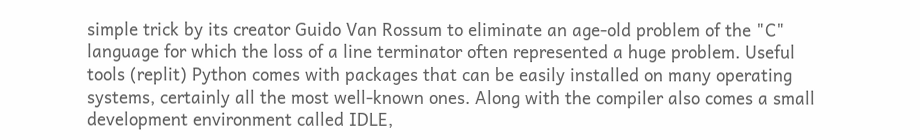simple trick by its creator Guido Van Rossum to eliminate an age-old problem of the "C" language for which the loss of a line terminator often represented a huge problem. Useful tools (replit) Python comes with packages that can be easily installed on many operating systems, certainly all the most well-known ones. Along with the compiler also comes a small development environment called IDLE,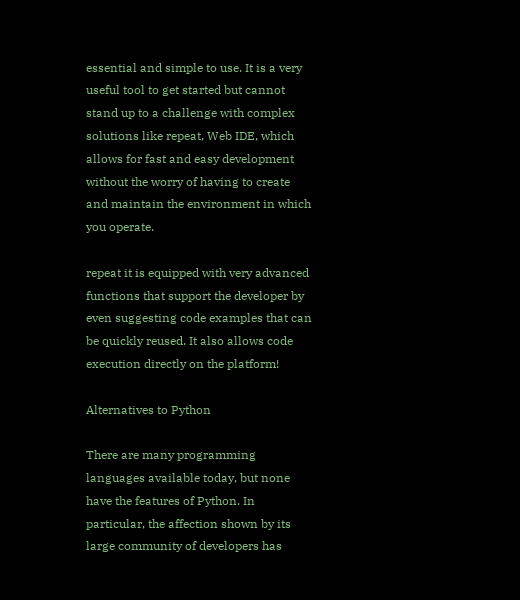essential and simple to use. It is a very useful tool to get started but cannot stand up to a challenge with complex solutions like repeat, Web IDE, which allows for fast and easy development without the worry of having to create and maintain the environment in which you operate.

repeat it is equipped with very advanced functions that support the developer by even suggesting code examples that can be quickly reused. It also allows code execution directly on the platform!

Alternatives to Python

There are many programming languages available today, but none have the features of Python. In particular, the affection shown by its large community of developers has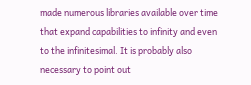made numerous libraries available over time that expand capabilities to infinity and even to the infinitesimal. It is probably also necessary to point out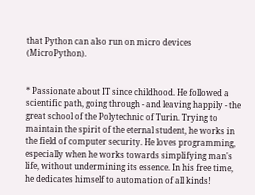that Python can also run on micro devices (MicroPython).


* Passionate about IT since childhood. He followed a scientific path, going through - and leaving happily - the great school of the Polytechnic of Turin. Trying to maintain the spirit of the eternal student, he works in the field of computer security. He loves programming, especially when he works towards simplifying man's life, without undermining its essence. In his free time, he dedicates himself to automation of all kinds!